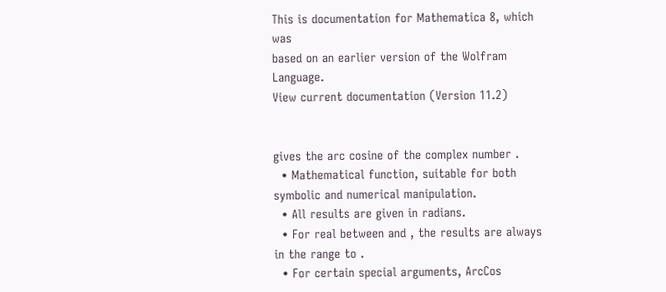This is documentation for Mathematica 8, which was
based on an earlier version of the Wolfram Language.
View current documentation (Version 11.2)


gives the arc cosine of the complex number .
  • Mathematical function, suitable for both symbolic and numerical manipulation.
  • All results are given in radians.
  • For real between and , the results are always in the range to .
  • For certain special arguments, ArcCos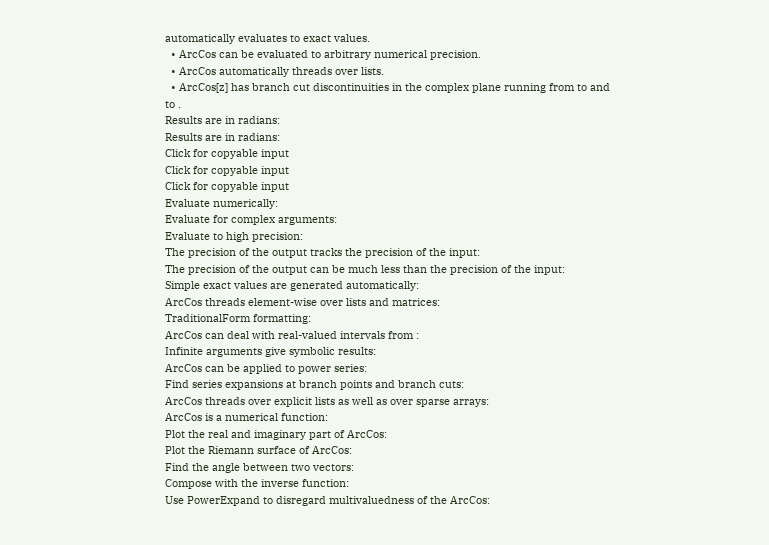automatically evaluates to exact values.
  • ArcCos can be evaluated to arbitrary numerical precision.
  • ArcCos automatically threads over lists.
  • ArcCos[z] has branch cut discontinuities in the complex plane running from to and to .
Results are in radians:
Results are in radians:
Click for copyable input
Click for copyable input
Click for copyable input
Evaluate numerically:
Evaluate for complex arguments:
Evaluate to high precision:
The precision of the output tracks the precision of the input:
The precision of the output can be much less than the precision of the input:
Simple exact values are generated automatically:
ArcCos threads element-wise over lists and matrices:
TraditionalForm formatting:
ArcCos can deal with real-valued intervals from :
Infinite arguments give symbolic results:
ArcCos can be applied to power series:
Find series expansions at branch points and branch cuts:
ArcCos threads over explicit lists as well as over sparse arrays:
ArcCos is a numerical function:
Plot the real and imaginary part of ArcCos:
Plot the Riemann surface of ArcCos:
Find the angle between two vectors:
Compose with the inverse function:
Use PowerExpand to disregard multivaluedness of the ArcCos: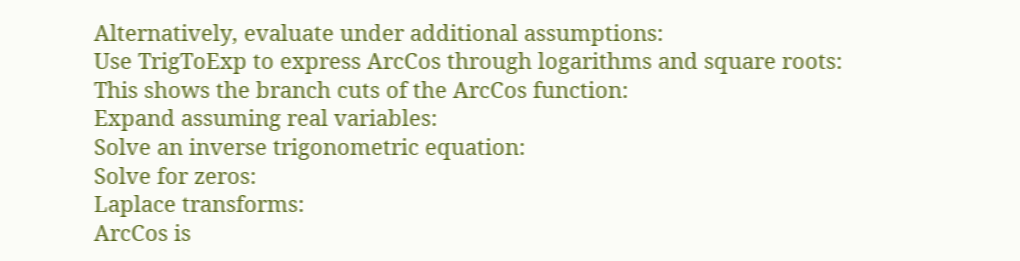Alternatively, evaluate under additional assumptions:
Use TrigToExp to express ArcCos through logarithms and square roots:
This shows the branch cuts of the ArcCos function:
Expand assuming real variables:
Solve an inverse trigonometric equation:
Solve for zeros:
Laplace transforms:
ArcCos is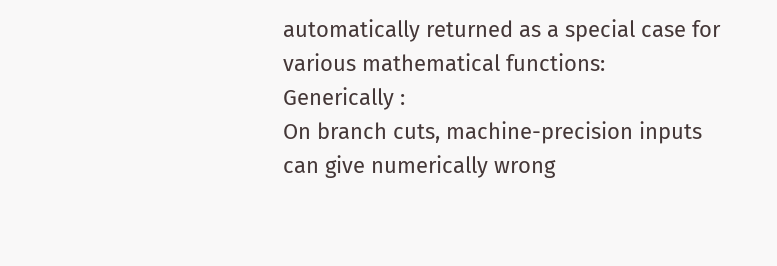automatically returned as a special case for various mathematical functions:
Generically :
On branch cuts, machine-precision inputs can give numerically wrong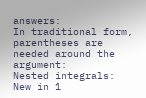answers:
In traditional form, parentheses are needed around the argument:
Nested integrals:
New in 1